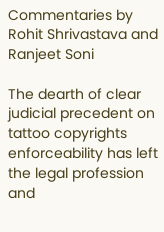Commentaries by Rohit Shrivastava and Ranjeet Soni

The dearth of clear judicial precedent on tattoo copyrights enforceability has left the legal profession and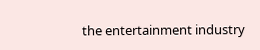the entertainment industry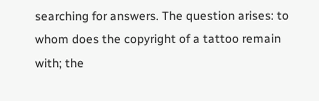searching for answers. The question arises: to whom does the copyright of a tattoo remain with; the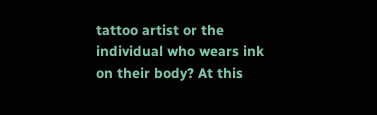tattoo artist or the individual who wears ink on their body? At this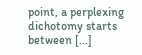point, a perplexing dichotomy starts between [...]